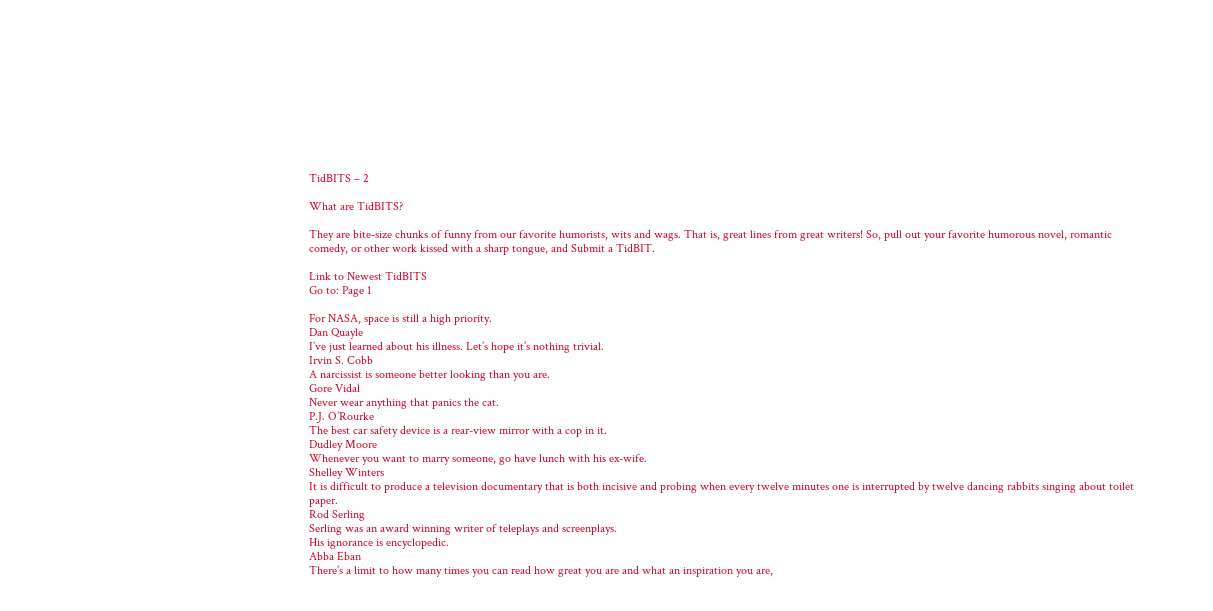TidBITS – 2

What are TidBITS?

They are bite-size chunks of funny from our favorite humorists, wits and wags. That is, great lines from great writers! So, pull out your favorite humorous novel, romantic comedy, or other work kissed with a sharp tongue, and Submit a TidBIT.

Link to Newest TidBITS
Go to: Page 1

For NASA, space is still a high priority.
Dan Quayle
I’ve just learned about his illness. Let’s hope it’s nothing trivial.
Irvin S. Cobb
A narcissist is someone better looking than you are.
Gore Vidal
Never wear anything that panics the cat.
P.J. O’Rourke
The best car safety device is a rear-view mirror with a cop in it.
Dudley Moore
Whenever you want to marry someone, go have lunch with his ex-wife.
Shelley Winters
It is difficult to produce a television documentary that is both incisive and probing when every twelve minutes one is interrupted by twelve dancing rabbits singing about toilet paper.
Rod Serling
Serling was an award winning writer of teleplays and screenplays.
His ignorance is encyclopedic.
Abba Eban
There’s a limit to how many times you can read how great you are and what an inspiration you are,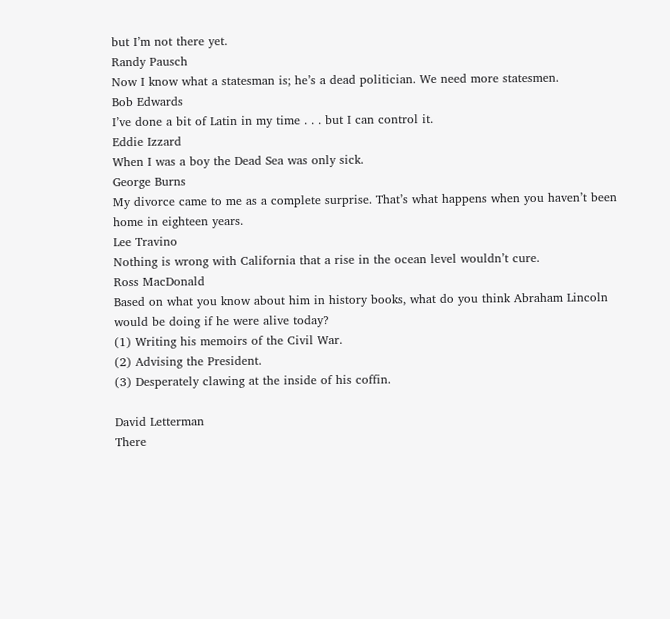but I’m not there yet.
Randy Pausch
Now I know what a statesman is; he’s a dead politician. We need more statesmen.
Bob Edwards
I’ve done a bit of Latin in my time . . . but I can control it.
Eddie Izzard
When I was a boy the Dead Sea was only sick.
George Burns
My divorce came to me as a complete surprise. That’s what happens when you haven’t been home in eighteen years.
Lee Travino
Nothing is wrong with California that a rise in the ocean level wouldn’t cure.
Ross MacDonald
Based on what you know about him in history books, what do you think Abraham Lincoln would be doing if he were alive today?
(1) Writing his memoirs of the Civil War.
(2) Advising the President.
(3) Desperately clawing at the inside of his coffin.

David Letterman
There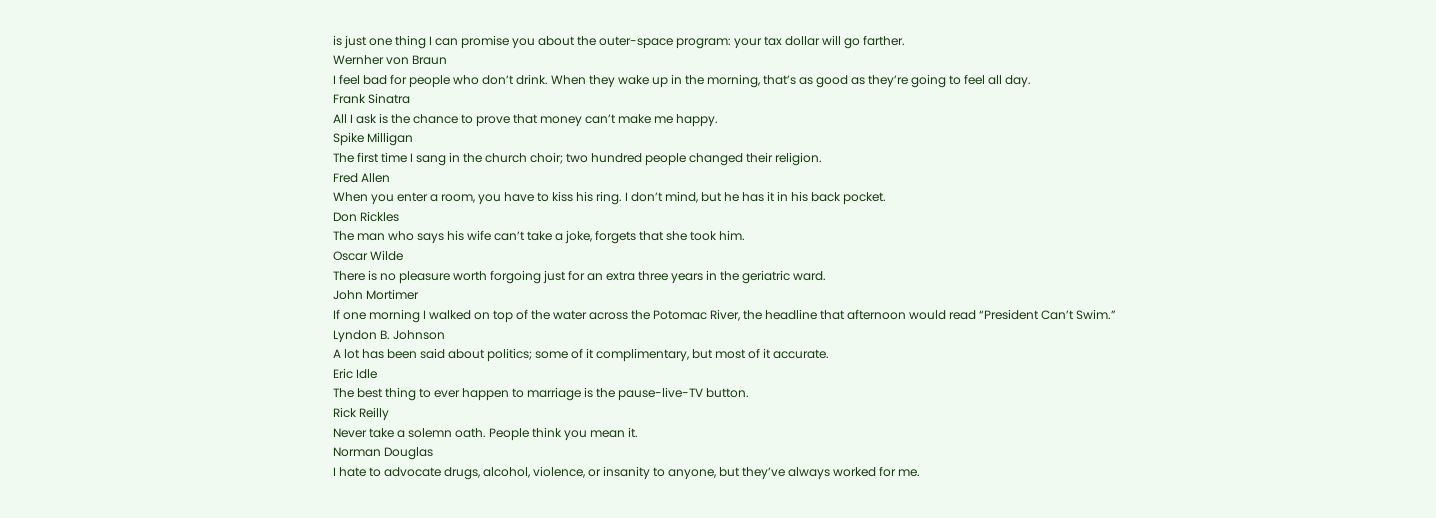is just one thing I can promise you about the outer-space program: your tax dollar will go farther.
Wernher von Braun
I feel bad for people who don’t drink. When they wake up in the morning, that’s as good as they’re going to feel all day.
Frank Sinatra
All I ask is the chance to prove that money can’t make me happy.
Spike Milligan
The first time I sang in the church choir; two hundred people changed their religion.
Fred Allen
When you enter a room, you have to kiss his ring. I don’t mind, but he has it in his back pocket.
Don Rickles
The man who says his wife can’t take a joke, forgets that she took him.
Oscar Wilde
There is no pleasure worth forgoing just for an extra three years in the geriatric ward.
John Mortimer
If one morning I walked on top of the water across the Potomac River, the headline that afternoon would read “President Can’t Swim.”
Lyndon B. Johnson
A lot has been said about politics; some of it complimentary, but most of it accurate.
Eric Idle
The best thing to ever happen to marriage is the pause-live-TV button.
Rick Reilly
Never take a solemn oath. People think you mean it.
Norman Douglas
I hate to advocate drugs, alcohol, violence, or insanity to anyone, but they’ve always worked for me.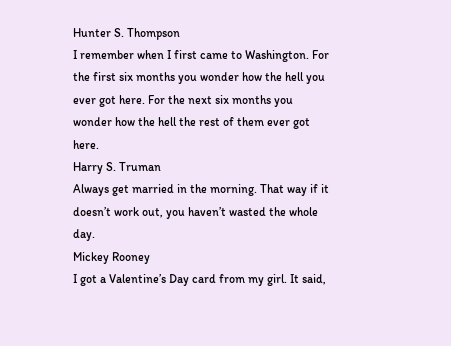Hunter S. Thompson
I remember when I first came to Washington. For the first six months you wonder how the hell you ever got here. For the next six months you wonder how the hell the rest of them ever got here.
Harry S. Truman
Always get married in the morning. That way if it doesn’t work out, you haven’t wasted the whole day.
Mickey Rooney
I got a Valentine’s Day card from my girl. It said,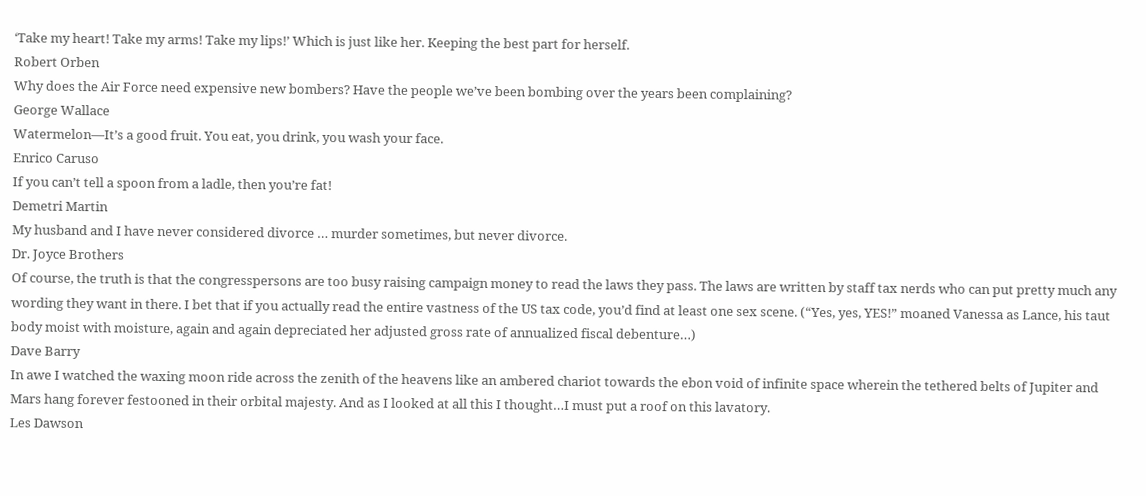‘Take my heart! Take my arms! Take my lips!’ Which is just like her. Keeping the best part for herself.
Robert Orben
Why does the Air Force need expensive new bombers? Have the people we’ve been bombing over the years been complaining?
George Wallace
Watermelon—It’s a good fruit. You eat, you drink, you wash your face.
Enrico Caruso
If you can’t tell a spoon from a ladle, then you’re fat!
Demetri Martin
My husband and I have never considered divorce … murder sometimes, but never divorce.
Dr. Joyce Brothers
Of course, the truth is that the congresspersons are too busy raising campaign money to read the laws they pass. The laws are written by staff tax nerds who can put pretty much any wording they want in there. I bet that if you actually read the entire vastness of the US tax code, you’d find at least one sex scene. (“Yes, yes, YES!” moaned Vanessa as Lance, his taut body moist with moisture, again and again depreciated her adjusted gross rate of annualized fiscal debenture…)
Dave Barry
In awe I watched the waxing moon ride across the zenith of the heavens like an ambered chariot towards the ebon void of infinite space wherein the tethered belts of Jupiter and Mars hang forever festooned in their orbital majesty. And as I looked at all this I thought…I must put a roof on this lavatory.
Les Dawson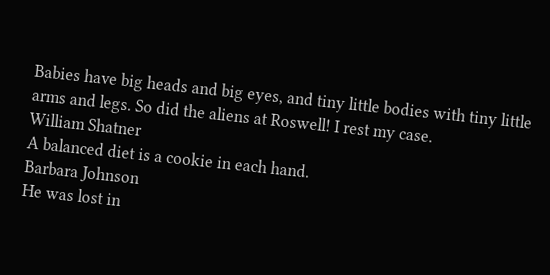Babies have big heads and big eyes, and tiny little bodies with tiny little arms and legs. So did the aliens at Roswell! I rest my case.
William Shatner
A balanced diet is a cookie in each hand.
Barbara Johnson
He was lost in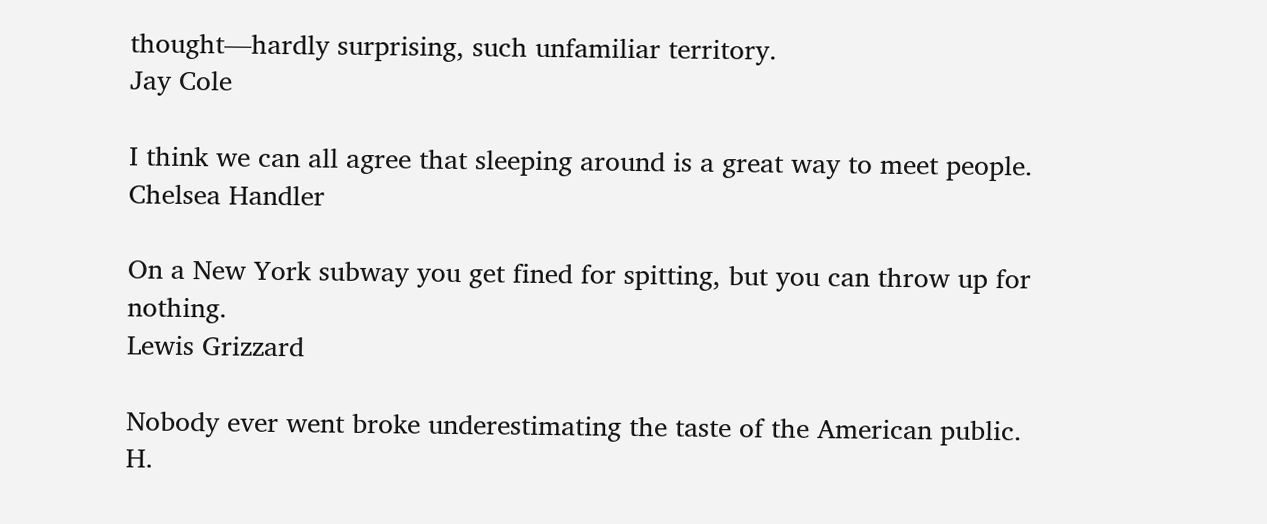thought—hardly surprising, such unfamiliar territory.
Jay Cole

I think we can all agree that sleeping around is a great way to meet people.
Chelsea Handler

On a New York subway you get fined for spitting, but you can throw up for nothing.
Lewis Grizzard

Nobody ever went broke underestimating the taste of the American public.
H.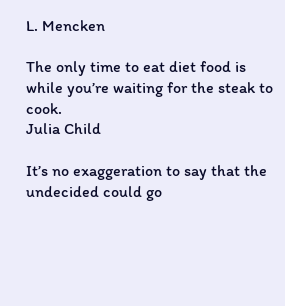L. Mencken

The only time to eat diet food is while you’re waiting for the steak to cook.
Julia Child

It’s no exaggeration to say that the undecided could go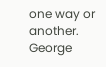one way or another.
George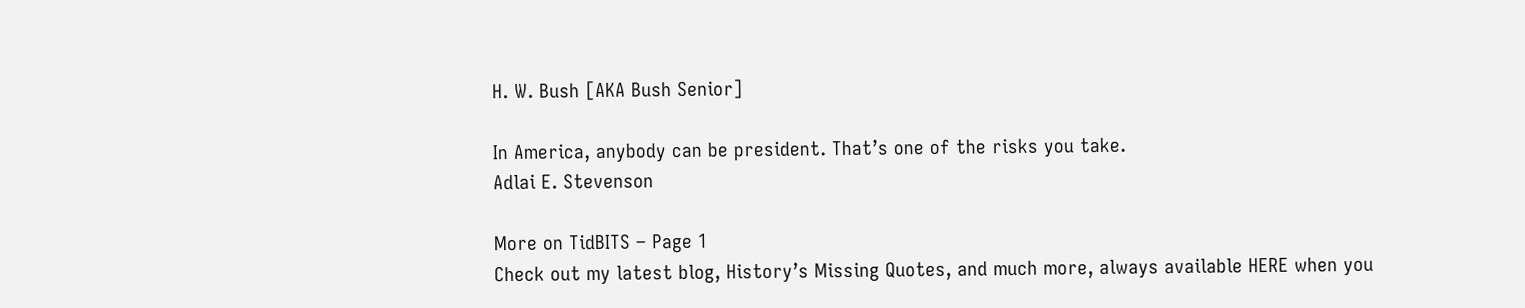H. W. Bush [AKA Bush Senior]

In America, anybody can be president. That’s one of the risks you take.
Adlai E. Stevenson

More on TidBITS – Page 1
Check out my latest blog, History’s Missing Quotes, and much more, always available HERE when you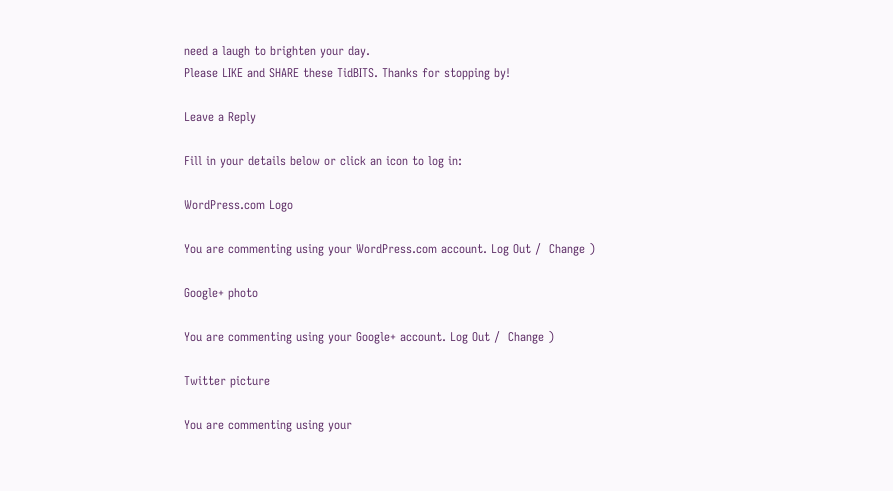need a laugh to brighten your day.
Please LIKE and SHARE these TidBITS. Thanks for stopping by!

Leave a Reply

Fill in your details below or click an icon to log in:

WordPress.com Logo

You are commenting using your WordPress.com account. Log Out /  Change )

Google+ photo

You are commenting using your Google+ account. Log Out /  Change )

Twitter picture

You are commenting using your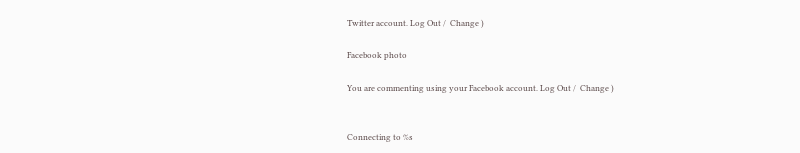Twitter account. Log Out /  Change )

Facebook photo

You are commenting using your Facebook account. Log Out /  Change )


Connecting to %s